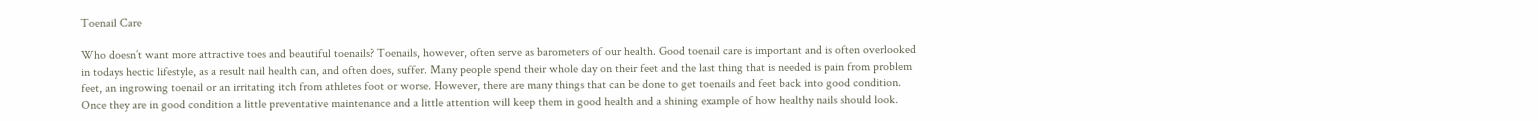Toenail Care

Who doesn’t want more attractive toes and beautiful toenails? Toenails, however, often serve as barometers of our health. Good toenail care is important and is often overlooked in todays hectic lifestyle, as a result nail health can, and often does, suffer. Many people spend their whole day on their feet and the last thing that is needed is pain from problem feet, an ingrowing toenail or an irritating itch from athletes foot or worse. However, there are many things that can be done to get toenails and feet back into good condition. Once they are in good condition a little preventative maintenance and a little attention will keep them in good health and a shining example of how healthy nails should look.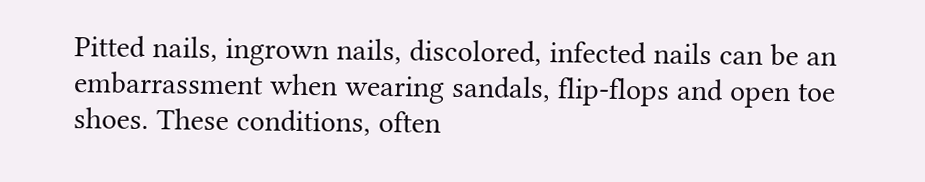Pitted nails, ingrown nails, discolored, infected nails can be an embarrassment when wearing sandals, flip-flops and open toe shoes. These conditions, often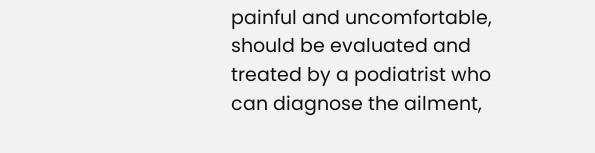painful and uncomfortable, should be evaluated and treated by a podiatrist who can diagnose the ailment,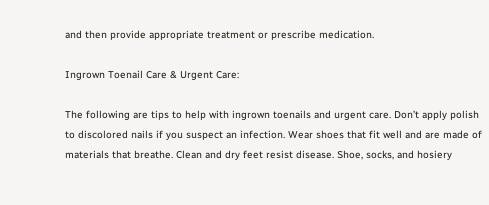and then provide appropriate treatment or prescribe medication.

Ingrown Toenail Care & Urgent Care:

The following are tips to help with ingrown toenails and urgent care. Don’t apply polish to discolored nails if you suspect an infection. Wear shoes that fit well and are made of materials that breathe. Clean and dry feet resist disease. Shoe, socks, and hosiery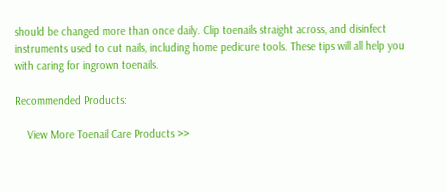should be changed more than once daily. Clip toenails straight across, and disinfect instruments used to cut nails, including home pedicure tools. These tips will all help you with caring for ingrown toenails.

Recommended Products:

    View More Toenail Care Products >>